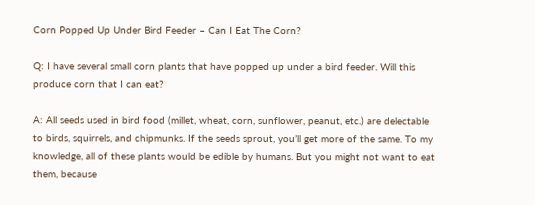Corn Popped Up Under Bird Feeder – Can I Eat The Corn?

Q: I have several small corn plants that have popped up under a bird feeder. Will this produce corn that I can eat?

A: All seeds used in bird food (millet, wheat, corn, sunflower, peanut, etc.) are delectable to birds, squirrels, and chipmunks. If the seeds sprout, you’ll get more of the same. To my knowledge, all of these plants would be edible by humans. But you might not want to eat them, because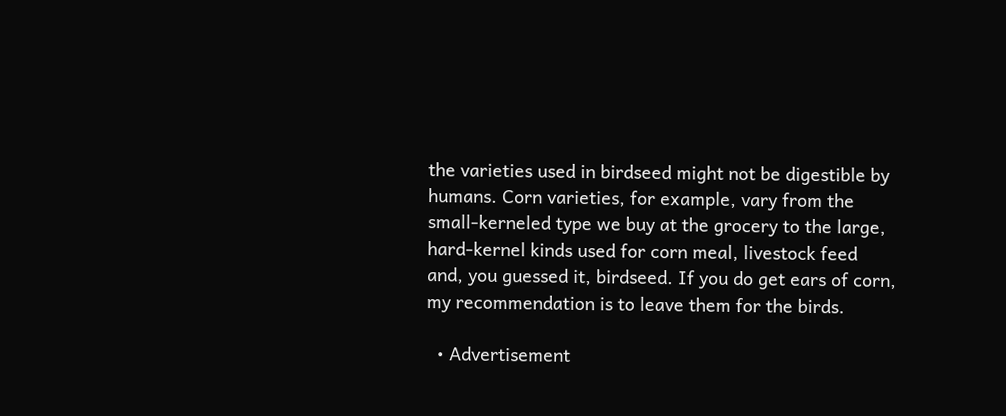the varieties used in birdseed might not be digestible by humans. Corn varieties, for example, vary from the small-kerneled type we buy at the grocery to the large, hard-kernel kinds used for corn meal, livestock feed and, you guessed it, birdseed. If you do get ears of corn, my recommendation is to leave them for the birds.

  • Advertisement